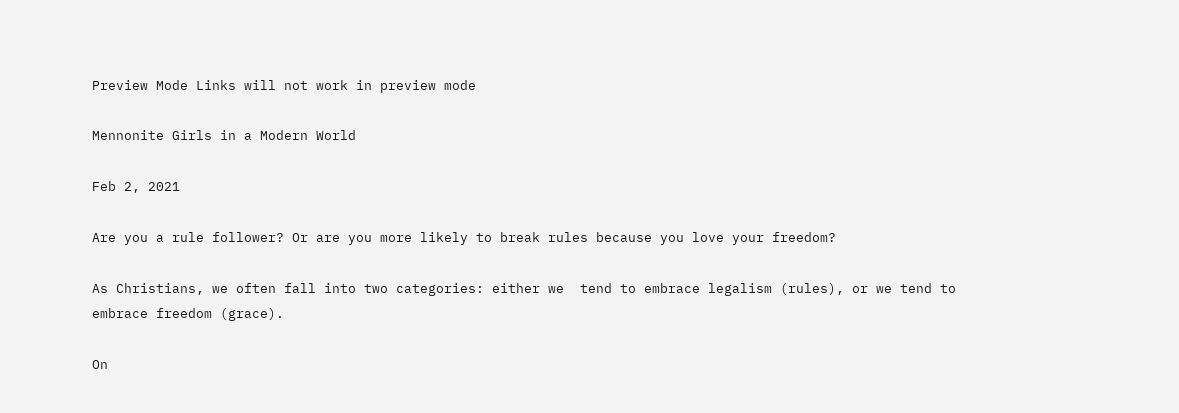Preview Mode Links will not work in preview mode

Mennonite Girls in a Modern World

Feb 2, 2021

Are you a rule follower? Or are you more likely to break rules because you love your freedom?

As Christians, we often fall into two categories: either we  tend to embrace legalism (rules), or we tend to embrace freedom (grace).

On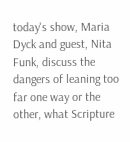today's show, Maria Dyck and guest, Nita Funk, discuss the dangers of leaning too far one way or the other, what Scripture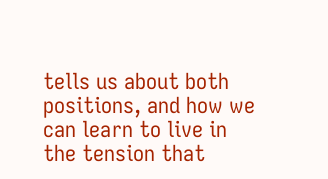tells us about both positions, and how we can learn to live in the tension that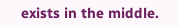exists in the middle.